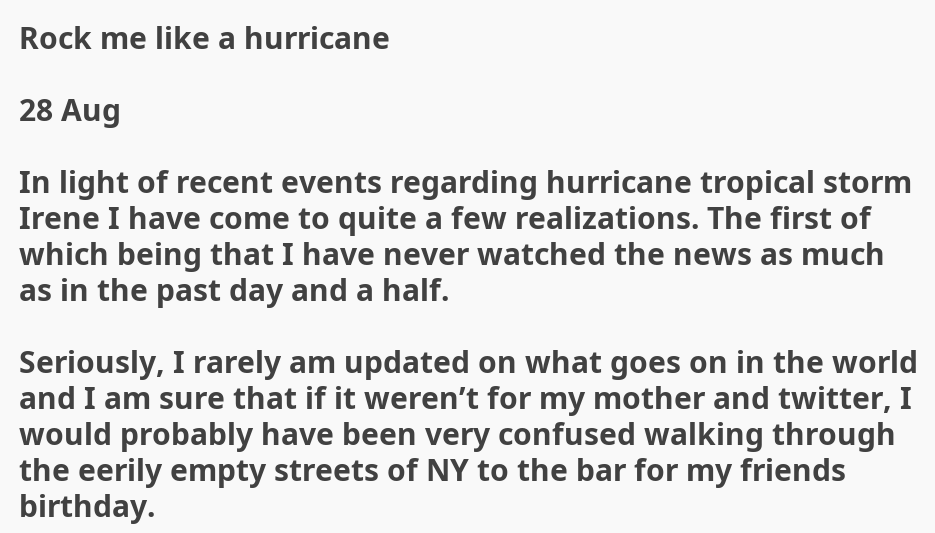Rock me like a hurricane

28 Aug

In light of recent events regarding hurricane tropical storm Irene I have come to quite a few realizations. The first of which being that I have never watched the news as much as in the past day and a half.

Seriously, I rarely am updated on what goes on in the world and I am sure that if it weren’t for my mother and twitter, I would probably have been very confused walking through the eerily empty streets of NY to the bar for my friends birthday.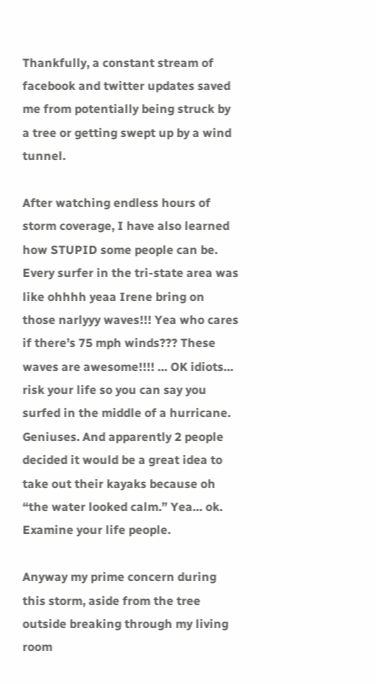Thankfully, a constant stream of facebook and twitter updates saved me from potentially being struck by a tree or getting swept up by a wind tunnel.

After watching endless hours of storm coverage, I have also learned how STUPID some people can be. Every surfer in the tri-state area was like ohhhh yeaa Irene bring on those narlyyy waves!!! Yea who cares if there’s 75 mph winds??? These waves are awesome!!!! … OK idiots… risk your life so you can say you surfed in the middle of a hurricane. Geniuses. And apparently 2 people decided it would be a great idea to take out their kayaks because oh “the water looked calm.” Yea… ok. Examine your life people.

Anyway my prime concern during this storm, aside from the tree outside breaking through my living room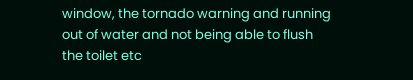window, the tornado warning and running out of water and not being able to flush the toilet etc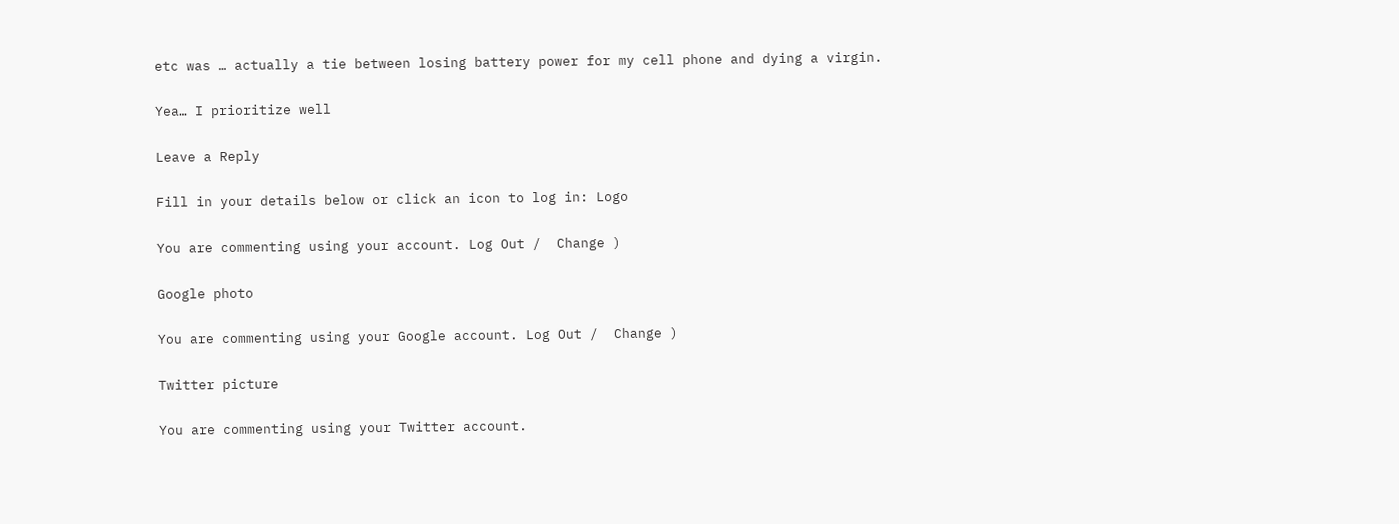etc was … actually a tie between losing battery power for my cell phone and dying a virgin.

Yea… I prioritize well

Leave a Reply

Fill in your details below or click an icon to log in: Logo

You are commenting using your account. Log Out /  Change )

Google photo

You are commenting using your Google account. Log Out /  Change )

Twitter picture

You are commenting using your Twitter account.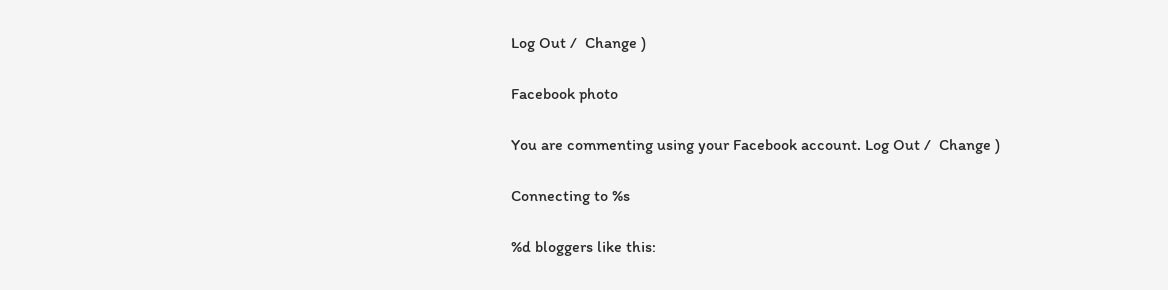Log Out /  Change )

Facebook photo

You are commenting using your Facebook account. Log Out /  Change )

Connecting to %s

%d bloggers like this: